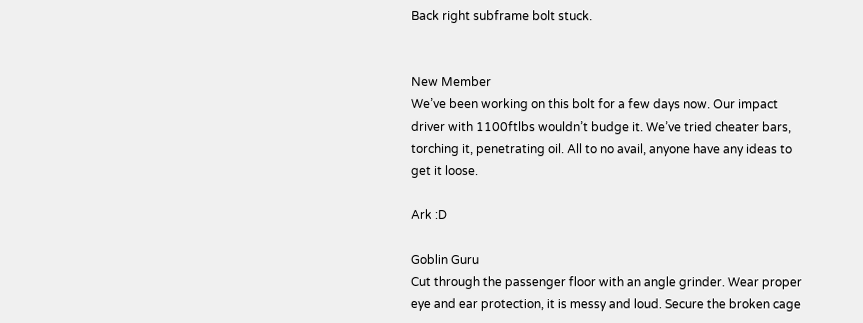Back right subframe bolt stuck.


New Member
We’ve been working on this bolt for a few days now. Our impact driver with 1100ftlbs wouldn’t budge it. We’ve tried cheater bars, torching it, penetrating oil. All to no avail, anyone have any ideas to get it loose.

Ark :D

Goblin Guru
Cut through the passenger floor with an angle grinder. Wear proper eye and ear protection, it is messy and loud. Secure the broken cage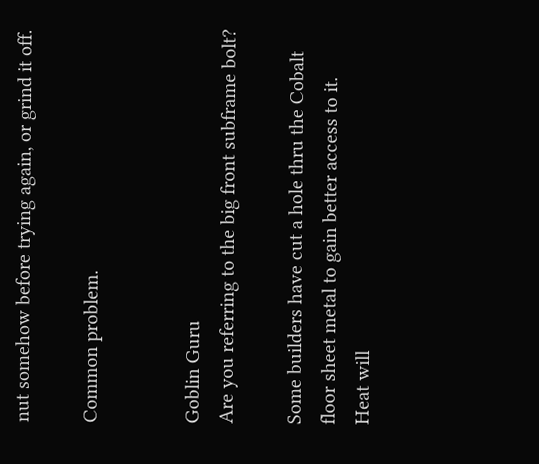nut somehow before trying again, or grind it off.

Common problem.


Goblin Guru
Are you referring to the big front subframe bolt?

Some builders have cut a hole thru the Cobalt floor sheet metal to gain better access to it.
Heat will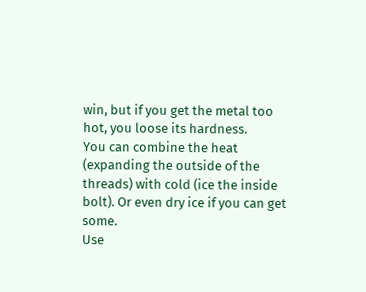win, but if you get the metal too hot, you loose its hardness.
You can combine the heat (expanding the outside of the threads) with cold (ice the inside bolt). Or even dry ice if you can get some.
Use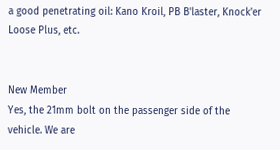a good penetrating oil: Kano Kroil, PB B'laster, Knock'er Loose Plus, etc.


New Member
Yes, the 21mm bolt on the passenger side of the vehicle. We are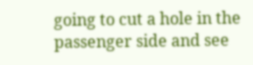going to cut a hole in the passenger side and see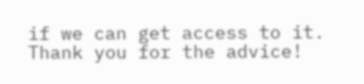if we can get access to it. Thank you for the advice!